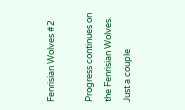Fenrisian Wolves #2

Progress continues on the Fenrisian Wolves. Just a couple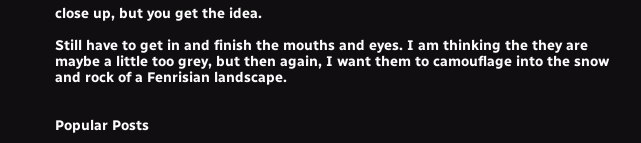close up, but you get the idea.

Still have to get in and finish the mouths and eyes. I am thinking the they are maybe a little too grey, but then again, I want them to camouflage into the snow and rock of a Fenrisian landscape.


Popular Posts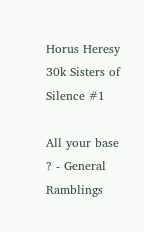Horus Heresy 30k Sisters of Silence #1

All your base ? - General Ramblings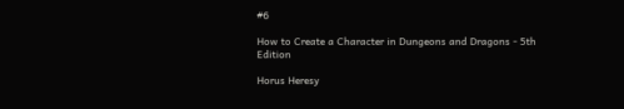#6

How to Create a Character in Dungeons and Dragons - 5th Edition

Horus Heresy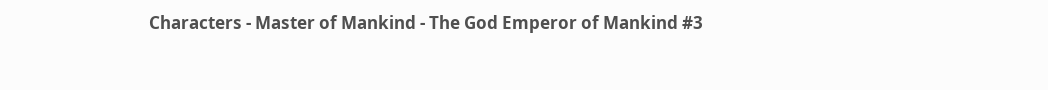Characters - Master of Mankind - The God Emperor of Mankind #3